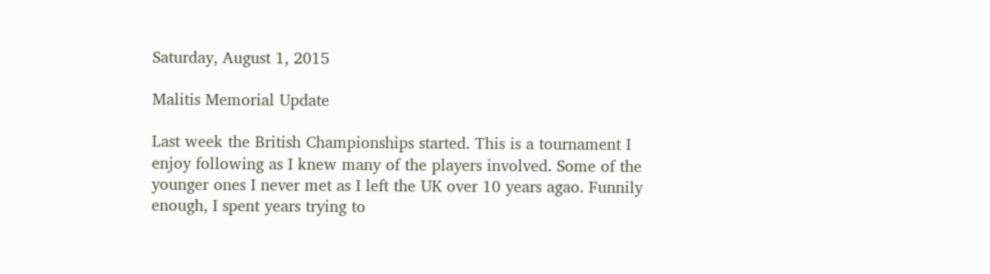Saturday, August 1, 2015

Malitis Memorial Update

Last week the British Championships started. This is a tournament I enjoy following as I knew many of the players involved. Some of the younger ones I never met as I left the UK over 10 years agao. Funnily enough, I spent years trying to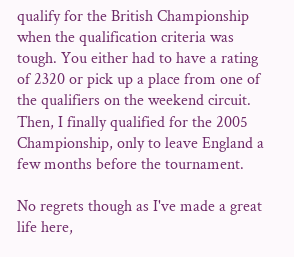qualify for the British Championship when the qualification criteria was tough. You either had to have a rating of 2320 or pick up a place from one of the qualifiers on the weekend circuit. Then, I finally qualified for the 2005 Championship, only to leave England a few months before the tournament.

No regrets though as I've made a great life here,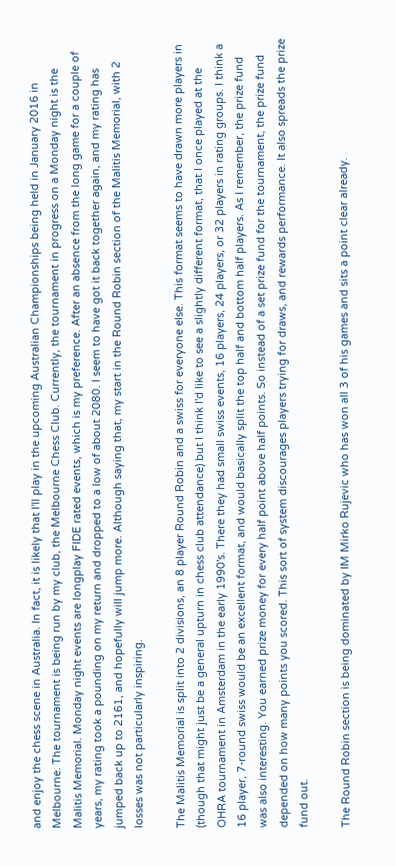and enjoy the chess scene in Australia. In fact, it is likely that I'll play in the upcoming Australian Championships being held in January 2016 in Melbourne. The tournament is being run by my club, the Melbourne Chess Club. Currently, the tournament in progress on a Monday night is the Malitis Memorial. Monday night events are longplay FIDE rated events, which is my preference. After an absence from the long game for a couple of years, my rating took a pounding on my return and dropped to a low of about 2080. I seem to have got it back together again, and my rating has jumped back up to 2161, and hopefully will jump more. Although saying that, my start in the Round Robin section of the Malitis Memorial, with 2 losses was not particularly inspiring.

The Malitis Memorial is split into 2 divisions, an 8 player Round Robin and a swiss for everyone else. This format seems to have drawn more players in (though that might just be a general upturn in chess club attendance) but I think I'd like to see a slightly different format, that I once played at the OHRA tournament in Amsterdam in the early 1990's. There they had small swiss events, 16 players, 24 players, or 32 players in rating groups. I think a 16 player, 7-round swiss would be an excellent format, and would basically split the top half and bottom half players. As I remember, the prize fund was also interesting. You earned prize money for every half point above half points. So instead of a set prize fund for the tournament, the prize fund depended on how many points you scored. This sort of system discourages players trying for draws, and rewards performance. It also spreads the prize fund out.

The Round Robin section is being dominated by IM Mirko Rujevic who has won all 3 of his games and sits a point clear already.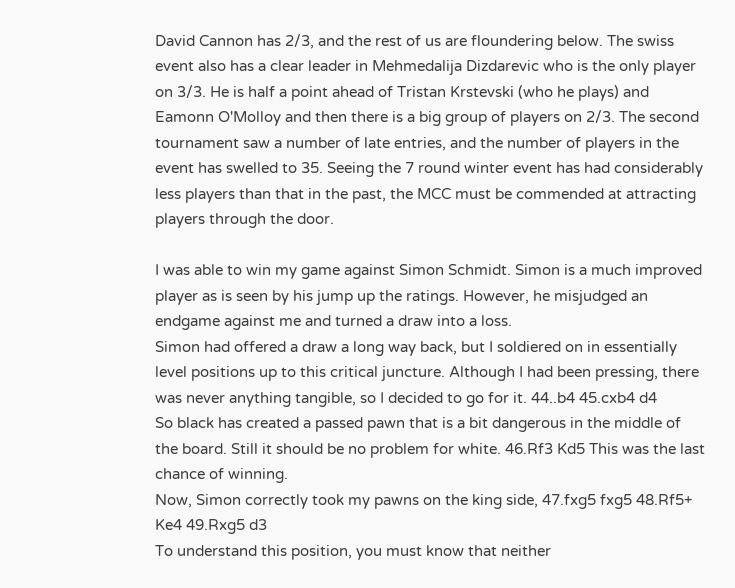David Cannon has 2/3, and the rest of us are floundering below. The swiss event also has a clear leader in Mehmedalija Dizdarevic who is the only player on 3/3. He is half a point ahead of Tristan Krstevski (who he plays) and Eamonn O'Molloy and then there is a big group of players on 2/3. The second tournament saw a number of late entries, and the number of players in the event has swelled to 35. Seeing the 7 round winter event has had considerably less players than that in the past, the MCC must be commended at attracting players through the door.

I was able to win my game against Simon Schmidt. Simon is a much improved player as is seen by his jump up the ratings. However, he misjudged an endgame against me and turned a draw into a loss.
Simon had offered a draw a long way back, but I soldiered on in essentially level positions up to this critical juncture. Although I had been pressing, there was never anything tangible, so I decided to go for it. 44..b4 45.cxb4 d4
So black has created a passed pawn that is a bit dangerous in the middle of the board. Still it should be no problem for white. 46.Rf3 Kd5 This was the last chance of winning.
Now, Simon correctly took my pawns on the king side, 47.fxg5 fxg5 48.Rf5+ Ke4 49.Rxg5 d3
To understand this position, you must know that neither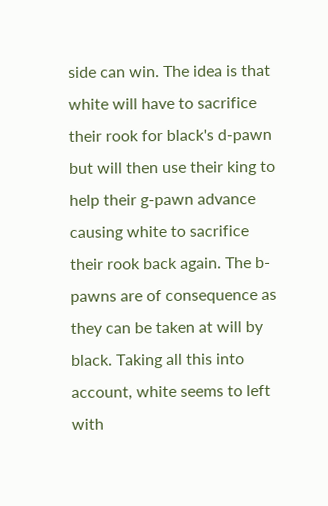side can win. The idea is that white will have to sacrifice their rook for black's d-pawn but will then use their king to help their g-pawn advance causing white to sacrifice their rook back again. The b-pawns are of consequence as they can be taken at will by black. Taking all this into account, white seems to left with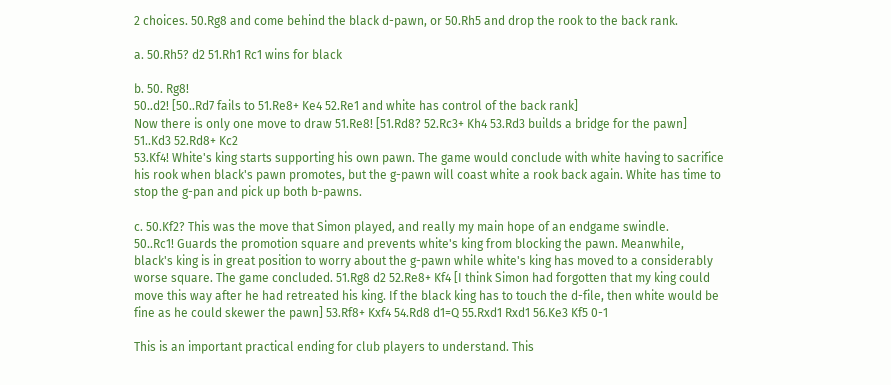2 choices. 50.Rg8 and come behind the black d-pawn, or 50.Rh5 and drop the rook to the back rank.

a. 50.Rh5? d2 51.Rh1 Rc1 wins for black

b. 50. Rg8!
50..d2! [50..Rd7 fails to 51.Re8+ Ke4 52.Re1 and white has control of the back rank]
Now there is only one move to draw 51.Re8! [51.Rd8? 52.Rc3+ Kh4 53.Rd3 builds a bridge for the pawn] 51..Kd3 52.Rd8+ Kc2
53.Kf4! White's king starts supporting his own pawn. The game would conclude with white having to sacrifice his rook when black's pawn promotes, but the g-pawn will coast white a rook back again. White has time to stop the g-pan and pick up both b-pawns.

c. 50.Kf2? This was the move that Simon played, and really my main hope of an endgame swindle.
50..Rc1! Guards the promotion square and prevents white's king from blocking the pawn. Meanwhile, black's king is in great position to worry about the g-pawn while white's king has moved to a considerably worse square. The game concluded. 51.Rg8 d2 52.Re8+ Kf4 [I think Simon had forgotten that my king could move this way after he had retreated his king. If the black king has to touch the d-file, then white would be fine as he could skewer the pawn] 53.Rf8+ Kxf4 54.Rd8 d1=Q 55.Rxd1 Rxd1 56.Ke3 Kf5 0-1

This is an important practical ending for club players to understand. This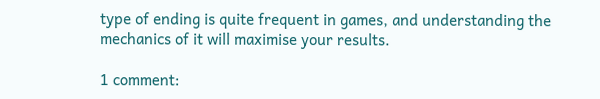type of ending is quite frequent in games, and understanding the mechanics of it will maximise your results.

1 comment: